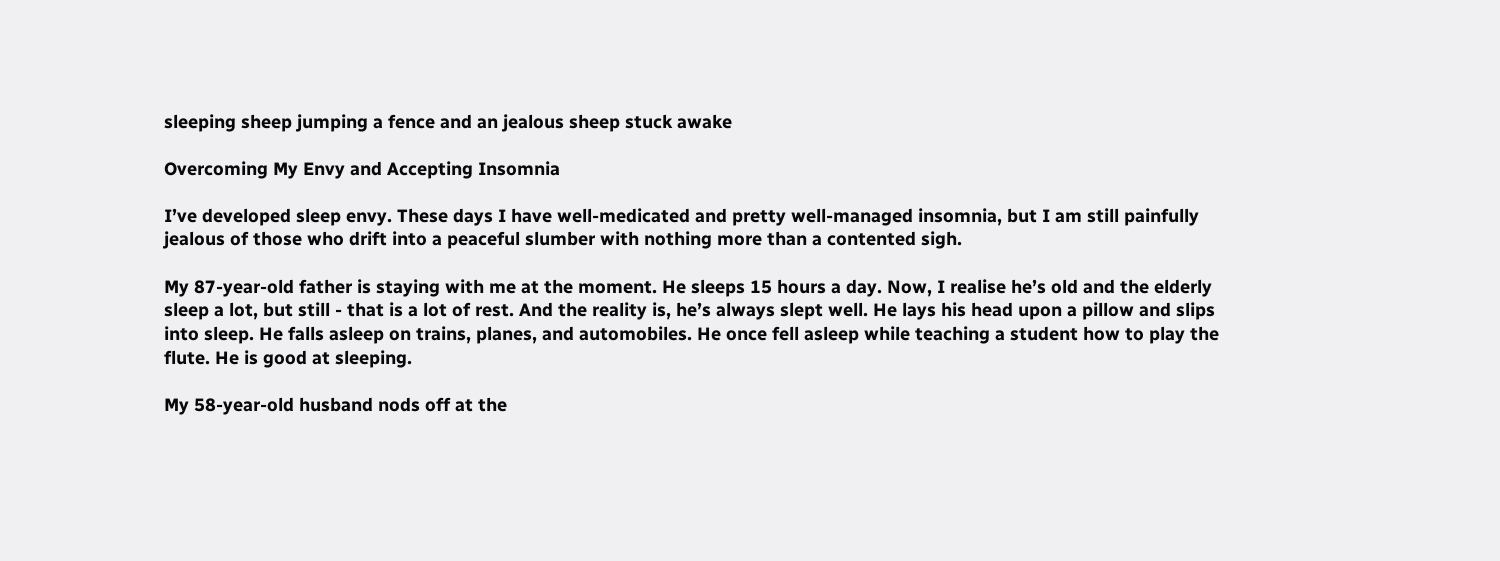sleeping sheep jumping a fence and an jealous sheep stuck awake

Overcoming My Envy and Accepting Insomnia

I’ve developed sleep envy. These days I have well-medicated and pretty well-managed insomnia, but I am still painfully jealous of those who drift into a peaceful slumber with nothing more than a contented sigh.

My 87-year-old father is staying with me at the moment. He sleeps 15 hours a day. Now, I realise he’s old and the elderly sleep a lot, but still - that is a lot of rest. And the reality is, he’s always slept well. He lays his head upon a pillow and slips into sleep. He falls asleep on trains, planes, and automobiles. He once fell asleep while teaching a student how to play the flute. He is good at sleeping.

My 58-year-old husband nods off at the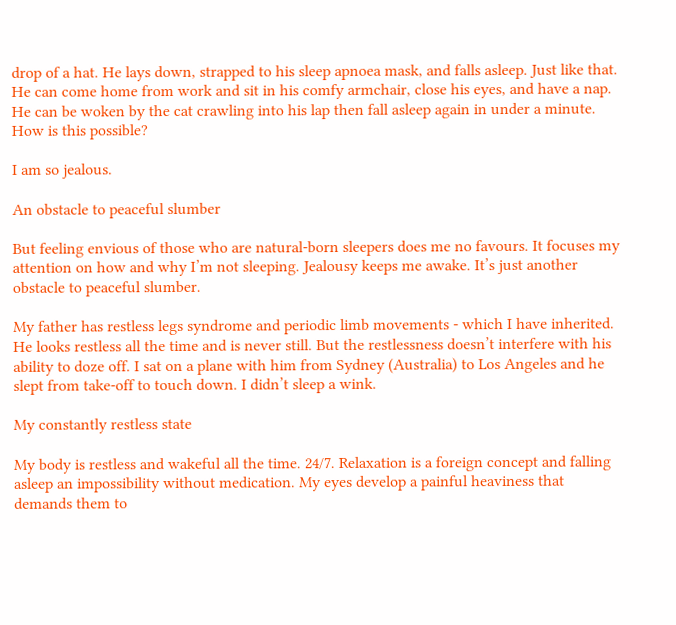drop of a hat. He lays down, strapped to his sleep apnoea mask, and falls asleep. Just like that. He can come home from work and sit in his comfy armchair, close his eyes, and have a nap. He can be woken by the cat crawling into his lap then fall asleep again in under a minute. How is this possible?

I am so jealous.

An obstacle to peaceful slumber

But feeling envious of those who are natural-born sleepers does me no favours. It focuses my attention on how and why I’m not sleeping. Jealousy keeps me awake. It’s just another obstacle to peaceful slumber.

My father has restless legs syndrome and periodic limb movements - which I have inherited. He looks restless all the time and is never still. But the restlessness doesn’t interfere with his ability to doze off. I sat on a plane with him from Sydney (Australia) to Los Angeles and he slept from take-off to touch down. I didn’t sleep a wink.

My constantly restless state

My body is restless and wakeful all the time. 24/7. Relaxation is a foreign concept and falling asleep an impossibility without medication. My eyes develop a painful heaviness that demands them to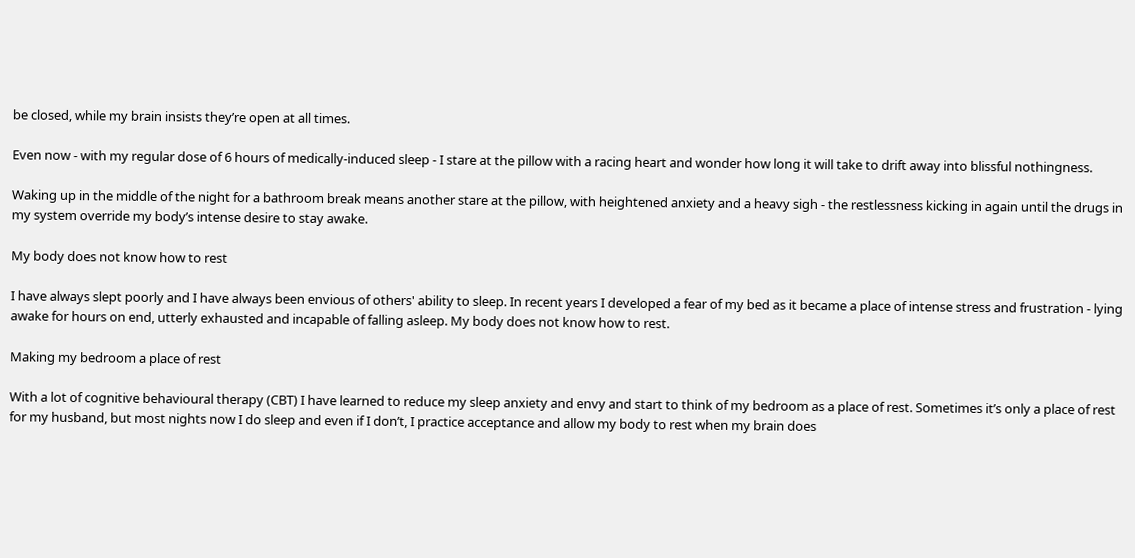be closed, while my brain insists they’re open at all times.

Even now - with my regular dose of 6 hours of medically-induced sleep - I stare at the pillow with a racing heart and wonder how long it will take to drift away into blissful nothingness.

Waking up in the middle of the night for a bathroom break means another stare at the pillow, with heightened anxiety and a heavy sigh - the restlessness kicking in again until the drugs in my system override my body’s intense desire to stay awake.

My body does not know how to rest

I have always slept poorly and I have always been envious of others' ability to sleep. In recent years I developed a fear of my bed as it became a place of intense stress and frustration - lying awake for hours on end, utterly exhausted and incapable of falling asleep. My body does not know how to rest.

Making my bedroom a place of rest

With a lot of cognitive behavioural therapy (CBT) I have learned to reduce my sleep anxiety and envy and start to think of my bedroom as a place of rest. Sometimes it’s only a place of rest for my husband, but most nights now I do sleep and even if I don’t, I practice acceptance and allow my body to rest when my brain does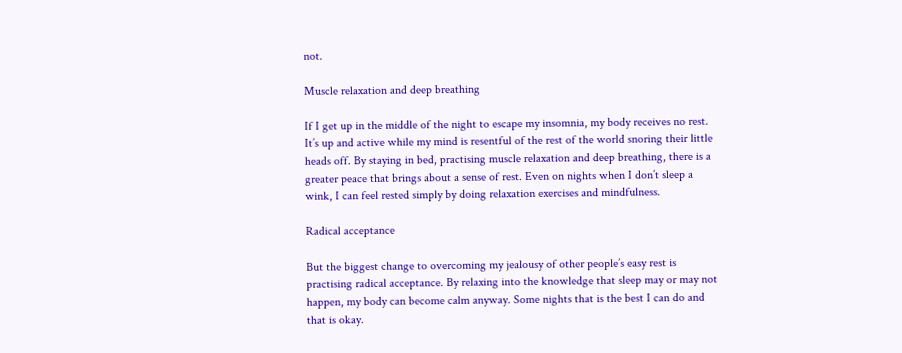not.

Muscle relaxation and deep breathing

If I get up in the middle of the night to escape my insomnia, my body receives no rest. It’s up and active while my mind is resentful of the rest of the world snoring their little heads off. By staying in bed, practising muscle relaxation and deep breathing, there is a greater peace that brings about a sense of rest. Even on nights when I don’t sleep a wink, I can feel rested simply by doing relaxation exercises and mindfulness.

Radical acceptance

But the biggest change to overcoming my jealousy of other people’s easy rest is practising radical acceptance. By relaxing into the knowledge that sleep may or may not happen, my body can become calm anyway. Some nights that is the best I can do and that is okay.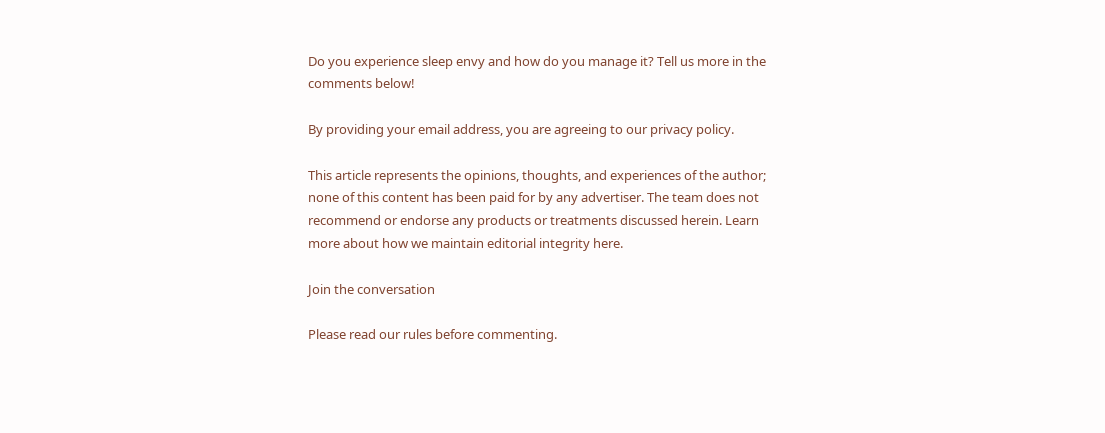Do you experience sleep envy and how do you manage it? Tell us more in the comments below!

By providing your email address, you are agreeing to our privacy policy.

This article represents the opinions, thoughts, and experiences of the author; none of this content has been paid for by any advertiser. The team does not recommend or endorse any products or treatments discussed herein. Learn more about how we maintain editorial integrity here.

Join the conversation

Please read our rules before commenting.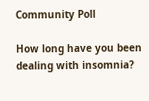Community Poll

How long have you been dealing with insomnia?